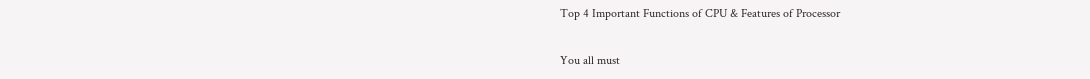Top 4 Important Functions of CPU & Features of Processor

You all must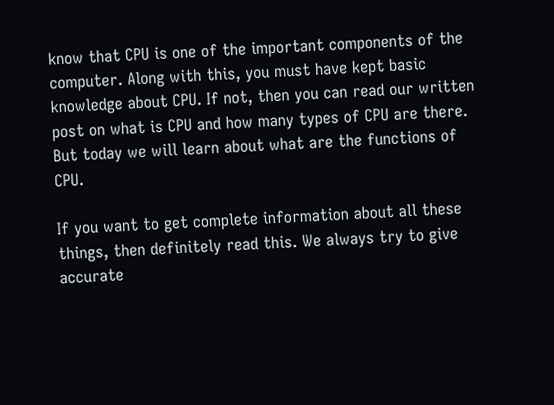know that CPU is one of the important components of the computer. Along with this, you must have kept basic knowledge about CPU. If not, then you can read our written post on what is CPU and how many types of CPU are there. But today we will learn about what are the functions of CPU.

If you want to get complete information about all these things, then definitely read this. We always try to give accurate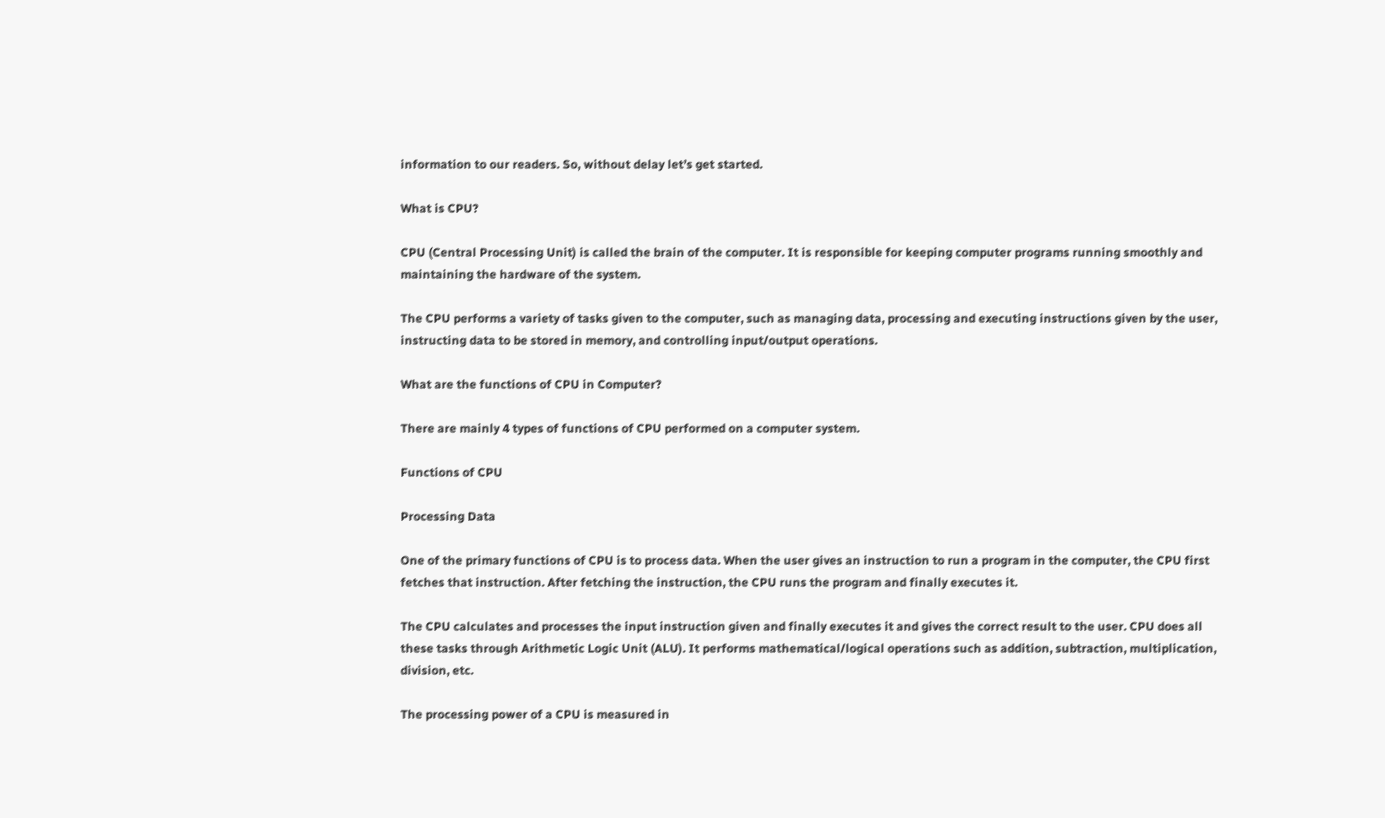information to our readers. So, without delay let’s get started.

What is CPU?

CPU (Central Processing Unit) is called the brain of the computer. It is responsible for keeping computer programs running smoothly and maintaining the hardware of the system.

The CPU performs a variety of tasks given to the computer, such as managing data, processing and executing instructions given by the user, instructing data to be stored in memory, and controlling input/output operations.

What are the functions of CPU in Computer?

There are mainly 4 types of functions of CPU performed on a computer system.

Functions of CPU

Processing Data

One of the primary functions of CPU is to process data. When the user gives an instruction to run a program in the computer, the CPU first fetches that instruction. After fetching the instruction, the CPU runs the program and finally executes it.

The CPU calculates and processes the input instruction given and finally executes it and gives the correct result to the user. CPU does all these tasks through Arithmetic Logic Unit (ALU). It performs mathematical/logical operations such as addition, subtraction, multiplication, division, etc.

The processing power of a CPU is measured in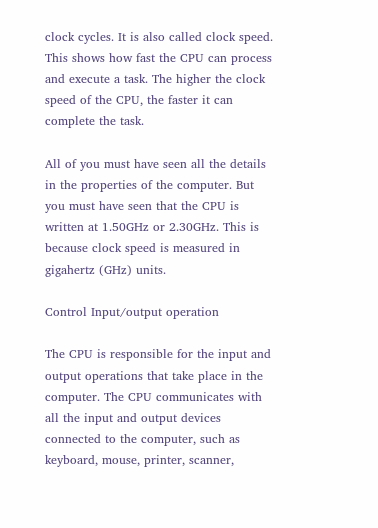clock cycles. It is also called clock speed. This shows how fast the CPU can process and execute a task. The higher the clock speed of the CPU, the faster it can complete the task.

All of you must have seen all the details in the properties of the computer. But you must have seen that the CPU is written at 1.50GHz or 2.30GHz. This is because clock speed is measured in gigahertz (GHz) units.

Control Input/output operation

The CPU is responsible for the input and output operations that take place in the computer. The CPU communicates with all the input and output devices connected to the computer, such as keyboard, mouse, printer, scanner,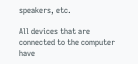speakers, etc.

All devices that are connected to the computer have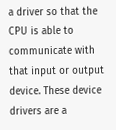a driver so that the CPU is able to communicate with that input or output device. These device drivers are a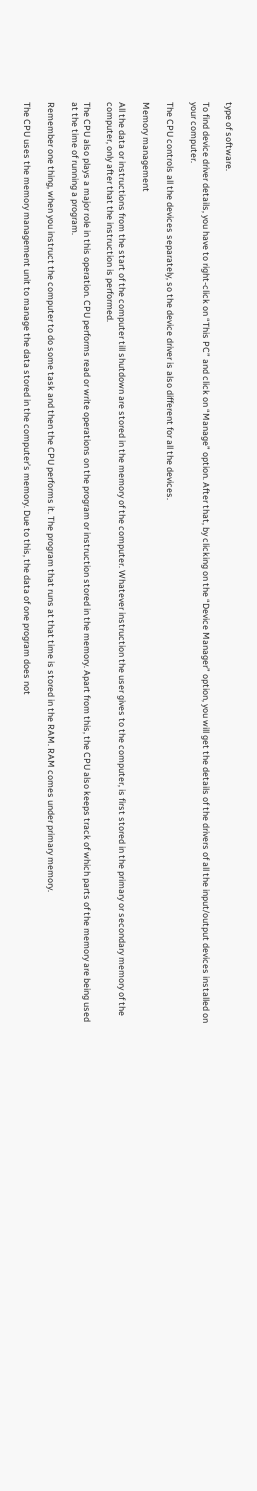type of software.

To find device driver details, you have to right-click on “This PC” and click on “Manage” option. After that, by clicking on the “Device Manager” option, you will get the details of the drivers of all the input/output devices installed on your computer.

The CPU controls all the devices separately, so the device driver is also different for all the devices.

Memory management

All the data or instructions from the start of the computer till shutdown are stored in the memory of the computer. Whatever instruction the user gives to the computer, is first stored in the primary or secondary memory of the computer, only after that the instruction is performed.

The CPU also plays a major role in this operation. CPU performs read or write operations on the program or instruction stored in the memory. Apart from this, the CPU also keeps track of which parts of the memory are being used at the time of running a program.

Remember one thing, when you instruct the computer to do some task and then the CPU performs it. The program that runs at that time is stored in the RAM. RAM comes under primary memory.

The CPU uses the memory management unit to manage the data stored in the computer’s memory. Due to this, the data of one program does not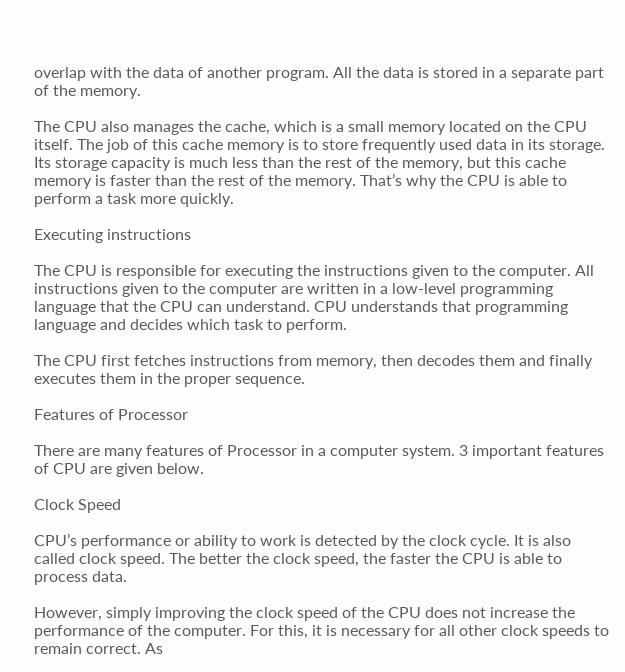overlap with the data of another program. All the data is stored in a separate part of the memory.

The CPU also manages the cache, which is a small memory located on the CPU itself. The job of this cache memory is to store frequently used data in its storage. Its storage capacity is much less than the rest of the memory, but this cache memory is faster than the rest of the memory. That’s why the CPU is able to perform a task more quickly.

Executing instructions

The CPU is responsible for executing the instructions given to the computer. All instructions given to the computer are written in a low-level programming language that the CPU can understand. CPU understands that programming language and decides which task to perform.

The CPU first fetches instructions from memory, then decodes them and finally executes them in the proper sequence.

Features of Processor

There are many features of Processor in a computer system. 3 important features of CPU are given below.

Clock Speed

CPU’s performance or ability to work is detected by the clock cycle. It is also called clock speed. The better the clock speed, the faster the CPU is able to process data.

However, simply improving the clock speed of the CPU does not increase the performance of the computer. For this, it is necessary for all other clock speeds to remain correct. As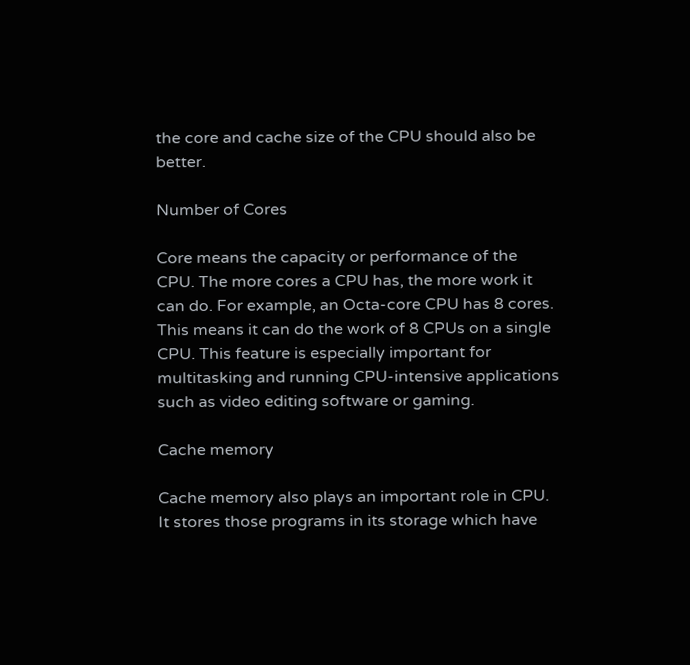the core and cache size of the CPU should also be better.

Number of Cores

Core means the capacity or performance of the CPU. The more cores a CPU has, the more work it can do. For example, an Octa-core CPU has 8 cores. This means it can do the work of 8 CPUs on a single CPU. This feature is especially important for multitasking and running CPU-intensive applications such as video editing software or gaming.

Cache memory

Cache memory also plays an important role in CPU. It stores those programs in its storage which have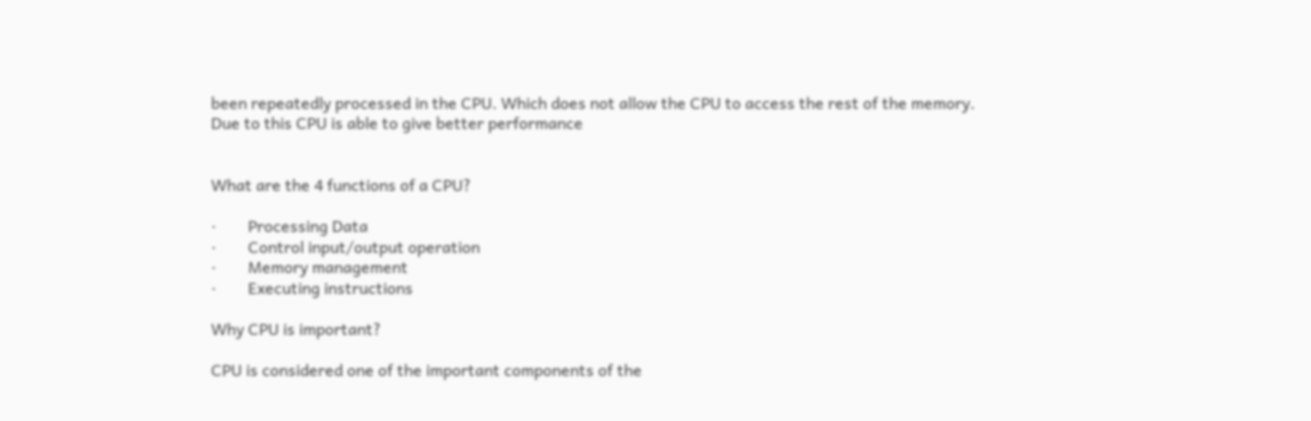been repeatedly processed in the CPU. Which does not allow the CPU to access the rest of the memory. Due to this CPU is able to give better performance


What are the 4 functions of a CPU?

·        Processing Data
·        Control input/output operation
·        Memory management
·        Executing instructions

Why CPU is important?

CPU is considered one of the important components of the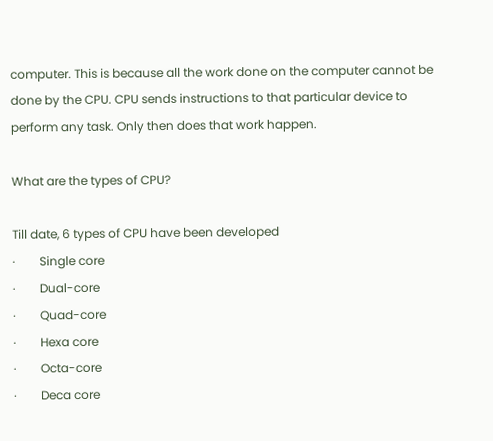computer. This is because all the work done on the computer cannot be done by the CPU. CPU sends instructions to that particular device to perform any task. Only then does that work happen.

What are the types of CPU?

Till date, 6 types of CPU have been developed
·        Single core
·        Dual-core
·        Quad-core
·        Hexa core
·        Octa-core
·        Deca core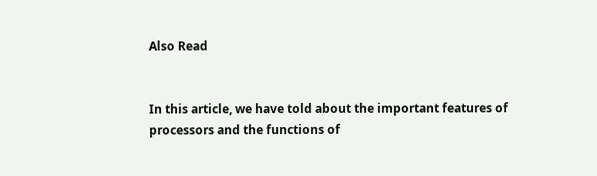Also Read


In this article, we have told about the important features of processors and the functions of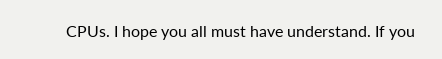CPUs. I hope you all must have understand. If you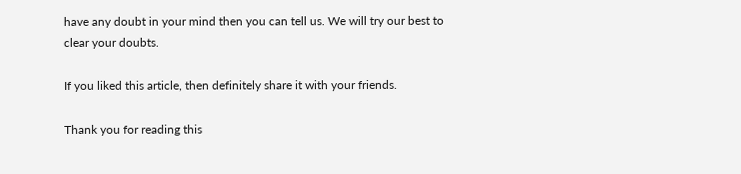have any doubt in your mind then you can tell us. We will try our best to clear your doubts.

If you liked this article, then definitely share it with your friends.

Thank you for reading this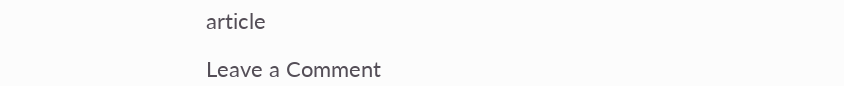article

Leave a Comment